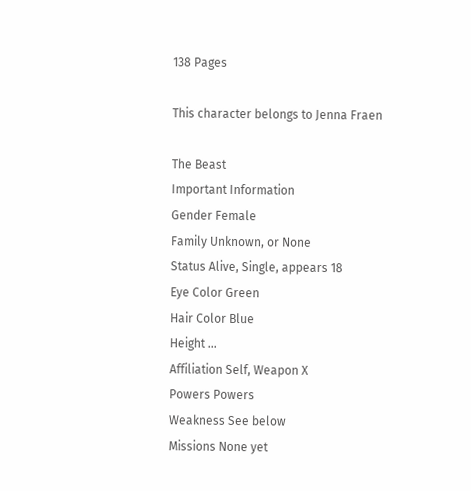138 Pages

This character belongs to Jenna Fraen

The Beast
Important Information
Gender Female
Family Unknown, or None
Status Alive, Single, appears 18
Eye Color Green
Hair Color Blue
Height ...
Affiliation Self, Weapon X
Powers Powers
Weakness See below
Missions None yet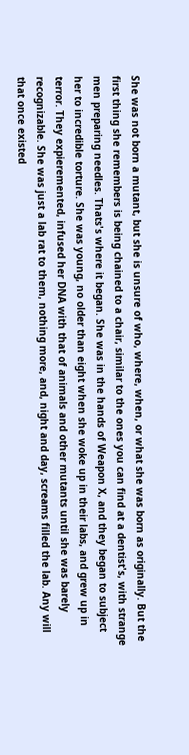She was not born a mutant, but she is unsure of who, where, when, or what she was born as originally. But the first thing she remembers is being chained to a chair, similar to the ones you can find at a dentist's, with strange men preparing needles. Thats's where it began. She was in the hands of Weapon X, and they began to subject her to incredible torture. She was young, no older than eight when she woke up in their labs, and grew up in terror. They expieremented, infused her DNA with that of animals and other mutants until she was barely recognizable. She was just a lab rat to them, nothing more, and, night and day, screams filled the lab. Any will that once existed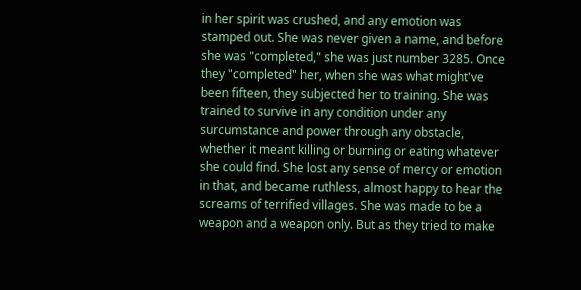in her spirit was crushed, and any emotion was stamped out. She was never given a name, and before she was "completed," she was just number 3285. Once they "completed" her, when she was what might've been fifteen, they subjected her to training. She was trained to survive in any condition under any surcumstance and power through any obstacle, whether it meant killing or burning or eating whatever she could find. She lost any sense of mercy or emotion in that, and became ruthless, almost happy to hear the screams of terrified villages. She was made to be a weapon and a weapon only. But as they tried to make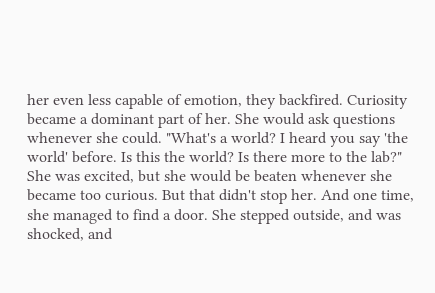her even less capable of emotion, they backfired. Curiosity became a dominant part of her. She would ask questions whenever she could. "What's a world? I heard you say 'the world' before. Is this the world? Is there more to the lab?" She was excited, but she would be beaten whenever she became too curious. But that didn't stop her. And one time, she managed to find a door. She stepped outside, and was shocked, and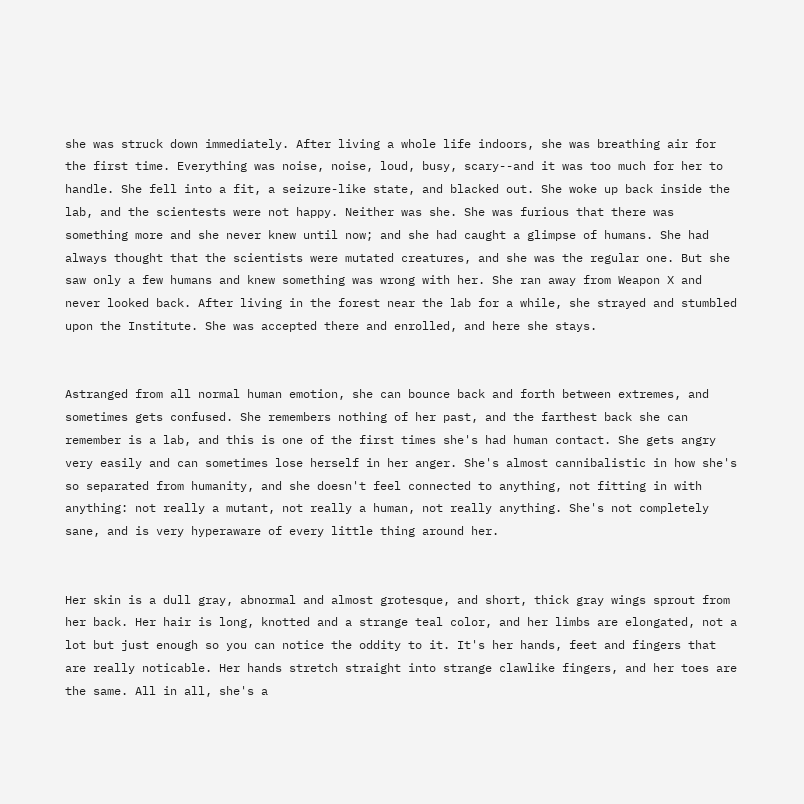she was struck down immediately. After living a whole life indoors, she was breathing air for the first time. Everything was noise, noise, loud, busy, scary--and it was too much for her to handle. She fell into a fit, a seizure-like state, and blacked out. She woke up back inside the lab, and the scientests were not happy. Neither was she. She was furious that there was something more and she never knew until now; and she had caught a glimpse of humans. She had always thought that the scientists were mutated creatures, and she was the regular one. But she saw only a few humans and knew something was wrong with her. She ran away from Weapon X and never looked back. After living in the forest near the lab for a while, she strayed and stumbled upon the Institute. She was accepted there and enrolled, and here she stays.


Astranged from all normal human emotion, she can bounce back and forth between extremes, and sometimes gets confused. She remembers nothing of her past, and the farthest back she can remember is a lab, and this is one of the first times she's had human contact. She gets angry very easily and can sometimes lose herself in her anger. She's almost cannibalistic in how she's so separated from humanity, and she doesn't feel connected to anything, not fitting in with anything: not really a mutant, not really a human, not really anything. She's not completely sane, and is very hyperaware of every little thing around her.


Her skin is a dull gray, abnormal and almost grotesque, and short, thick gray wings sprout from her back. Her hair is long, knotted and a strange teal color, and her limbs are elongated, not a lot but just enough so you can notice the oddity to it. It's her hands, feet and fingers that are really noticable. Her hands stretch straight into strange clawlike fingers, and her toes are the same. All in all, she's a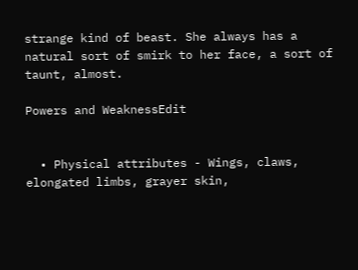strange kind of beast. She always has a natural sort of smirk to her face, a sort of taunt, almost.

Powers and WeaknessEdit


  • Physical attributes - Wings, claws, elongated limbs, grayer skin,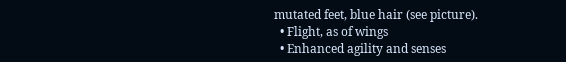mutated feet, blue hair (see picture).
  • Flight, as of wings
  • Enhanced agility and senses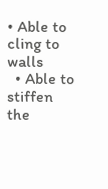• Able to cling to walls
  • Able to stiffen the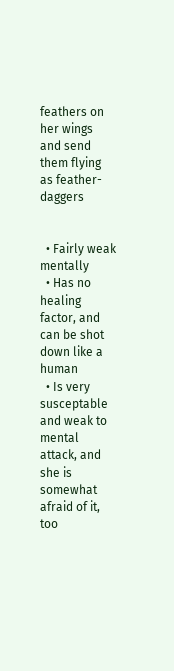feathers on her wings and send them flying as feather-daggers


  • Fairly weak mentally
  • Has no healing factor, and can be shot down like a human
  • Is very susceptable and weak to mental attack, and she is somewhat afraid of it, too